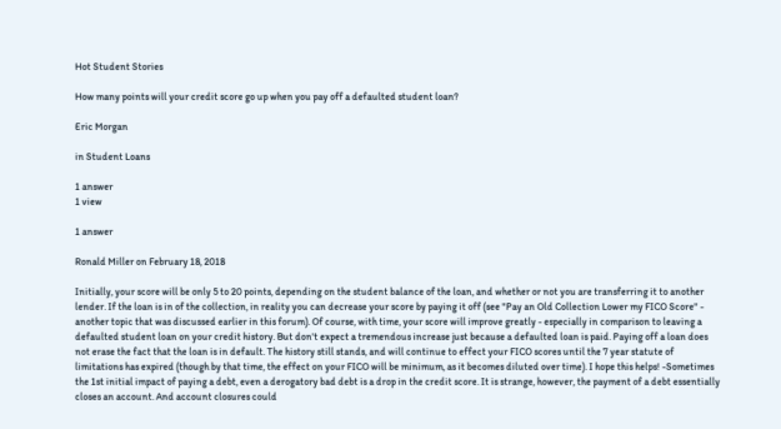Hot Student Stories

How many points will your credit score go up when you pay off a defaulted student loan?

Eric Morgan

in Student Loans

1 answer
1 view

1 answer

Ronald Miller on February 18, 2018

Initially, your score will be only 5 to 20 points, depending on the student balance of the loan, and whether or not you are transferring it to another lender. If the loan is in of the collection, in reality you can decrease your score by paying it off (see "Pay an Old Collection Lower my FICO Score" - another topic that was discussed earlier in this forum). Of course, with time, your score will improve greatly - especially in comparison to leaving a defaulted student loan on your credit history. But don't expect a tremendous increase just because a defaulted loan is paid. Paying off a loan does not erase the fact that the loan is in default. The history still stands, and will continue to effect your FICO scores until the 7 year statute of limitations has expired (though by that time, the effect on your FICO will be minimum, as it becomes diluted over time). I hope this helps! -Sometimes the 1st initial impact of paying a debt, even a derogatory bad debt is a drop in the credit score. It is strange, however, the payment of a debt essentially closes an account. And account closures could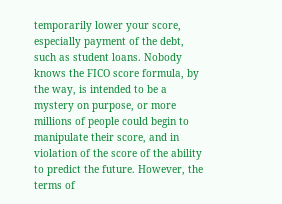temporarily lower your score, especially payment of the debt, such as student loans. Nobody knows the FICO score formula, by the way, is intended to be a mystery on purpose, or more millions of people could begin to manipulate their score, and in violation of the score of the ability to predict the future. However, the terms of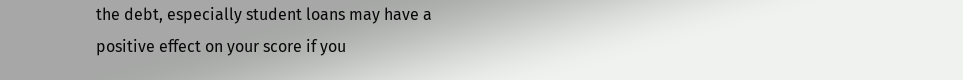the debt, especially student loans may have a positive effect on your score if you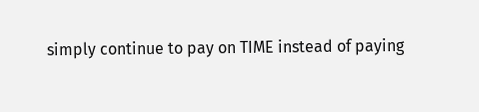simply continue to pay on TIME instead of paying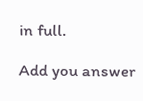in full.

Add you answer